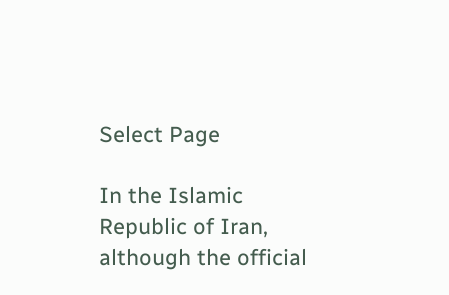Select Page

In the Islamic Republic of Iran, although the official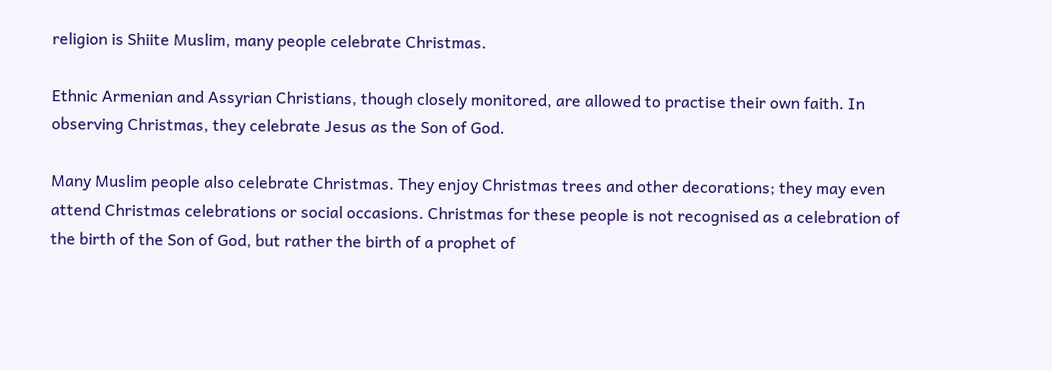religion is Shiite Muslim, many people celebrate Christmas.

Ethnic Armenian and Assyrian Christians, though closely monitored, are allowed to practise their own faith. In observing Christmas, they celebrate Jesus as the Son of God.

Many Muslim people also celebrate Christmas. They enjoy Christmas trees and other decorations; they may even attend Christmas celebrations or social occasions. Christmas for these people is not recognised as a celebration of the birth of the Son of God, but rather the birth of a prophet of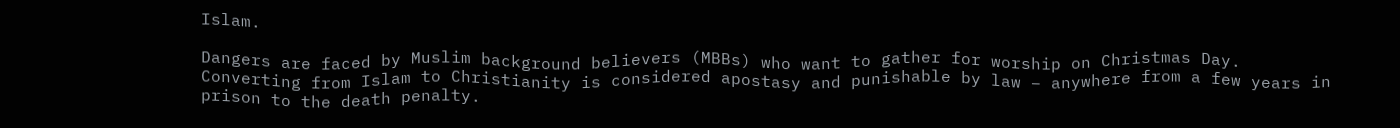Islam.

Dangers are faced by Muslim background believers (MBBs) who want to gather for worship on Christmas Day. Converting from Islam to Christianity is considered apostasy and punishable by law – anywhere from a few years in prison to the death penalty.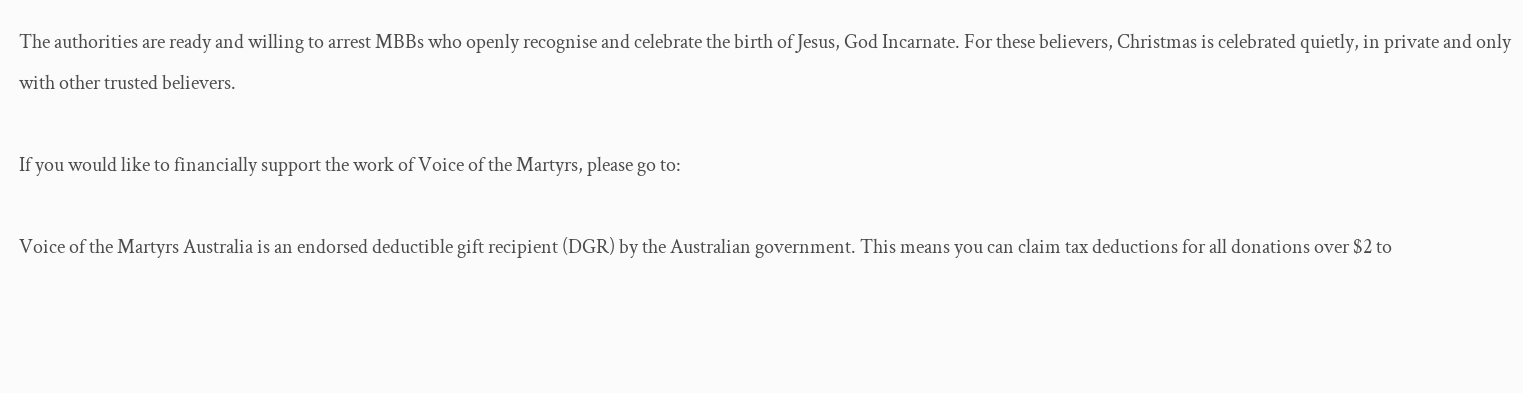The authorities are ready and willing to arrest MBBs who openly recognise and celebrate the birth of Jesus, God Incarnate. For these believers, Christmas is celebrated quietly, in private and only with other trusted believers.

If you would like to financially support the work of Voice of the Martyrs, please go to:

Voice of the Martyrs Australia is an endorsed deductible gift recipient (DGR) by the Australian government. This means you can claim tax deductions for all donations over $2 to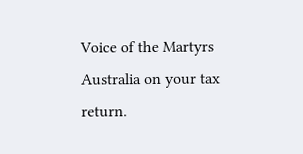Voice of the Martyrs Australia on your tax return.